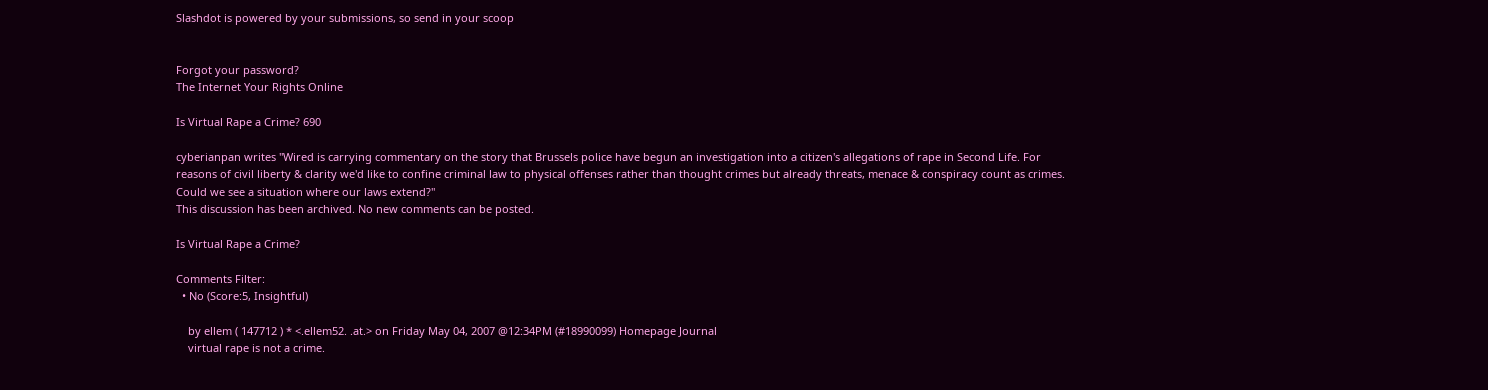Slashdot is powered by your submissions, so send in your scoop


Forgot your password?
The Internet Your Rights Online

Is Virtual Rape a Crime? 690

cyberianpan writes "Wired is carrying commentary on the story that Brussels police have begun an investigation into a citizen's allegations of rape in Second Life. For reasons of civil liberty & clarity we'd like to confine criminal law to physical offenses rather than thought crimes but already threats, menace & conspiracy count as crimes. Could we see a situation where our laws extend?"
This discussion has been archived. No new comments can be posted.

Is Virtual Rape a Crime?

Comments Filter:
  • No (Score:5, Insightful)

    by ellem ( 147712 ) * <.ellem52. .at.> on Friday May 04, 2007 @12:34PM (#18990099) Homepage Journal
    virtual rape is not a crime.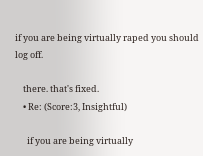if you are being virtually raped you should log off.

    there. that's fixed.
    • Re: (Score:3, Insightful)

      if you are being virtually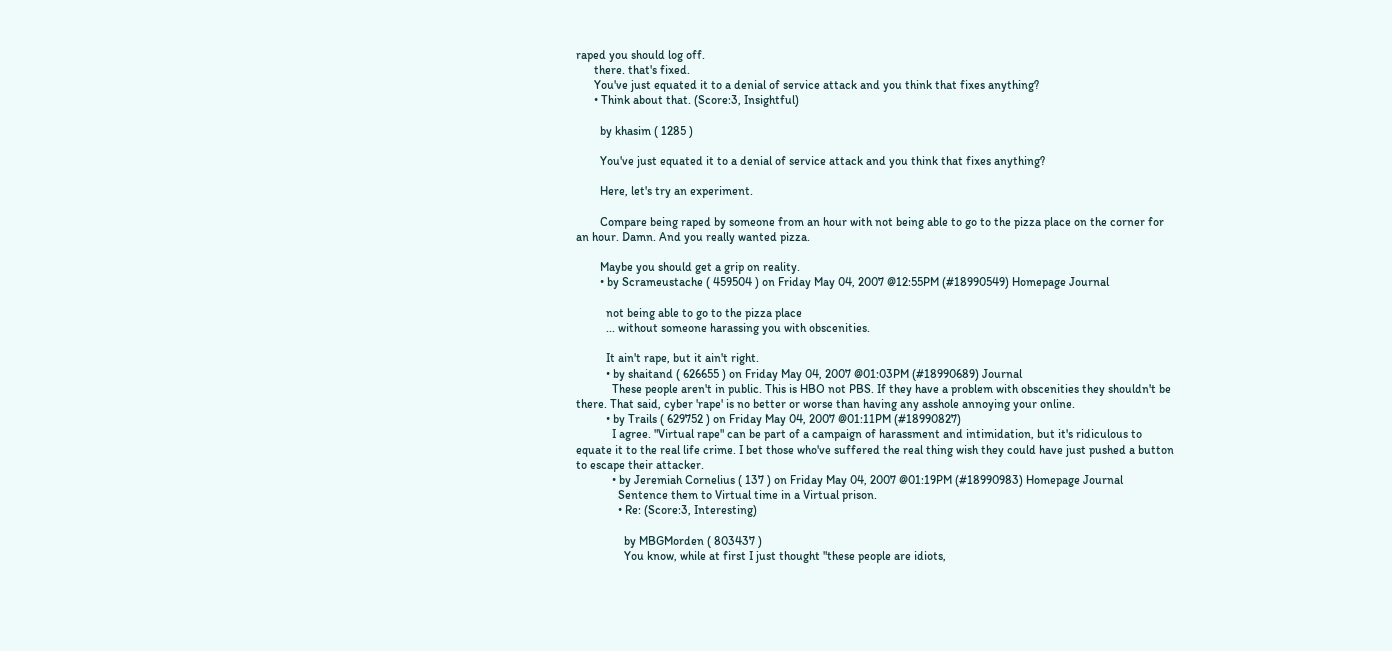raped you should log off.
      there. that's fixed.
      You've just equated it to a denial of service attack and you think that fixes anything?
      • Think about that. (Score:3, Insightful)

        by khasim ( 1285 )

        You've just equated it to a denial of service attack and you think that fixes anything?

        Here, let's try an experiment.

        Compare being raped by someone from an hour with not being able to go to the pizza place on the corner for an hour. Damn. And you really wanted pizza.

        Maybe you should get a grip on reality.
        • by Scrameustache ( 459504 ) on Friday May 04, 2007 @12:55PM (#18990549) Homepage Journal

          not being able to go to the pizza place
          ... without someone harassing you with obscenities.

          It ain't rape, but it ain't right.
          • by shaitand ( 626655 ) on Friday May 04, 2007 @01:03PM (#18990689) Journal
            These people aren't in public. This is HBO not PBS. If they have a problem with obscenities they shouldn't be there. That said, cyber 'rape' is no better or worse than having any asshole annoying your online.
          • by Trails ( 629752 ) on Friday May 04, 2007 @01:11PM (#18990827)
            I agree. "Virtual rape" can be part of a campaign of harassment and intimidation, but it's ridiculous to equate it to the real life crime. I bet those who've suffered the real thing wish they could have just pushed a button to escape their attacker.
            • by Jeremiah Cornelius ( 137 ) on Friday May 04, 2007 @01:19PM (#18990983) Homepage Journal
              Sentence them to Virtual time in a Virtual prison.
              • Re: (Score:3, Interesting)

                by MBGMorden ( 803437 )
                You know, while at first I just thought "these people are idiots,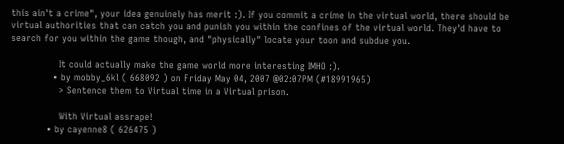this ain't a crime", your idea genuinely has merit :). If you commit a crime in the virtual world, there should be virtual authorities that can catch you and punish you within the confines of the virtual world. They'd have to search for you within the game though, and "physically" locate your toon and subdue you.

                It could actually make the game world more interesting IMHO :).
              • by mobby_6kl ( 668092 ) on Friday May 04, 2007 @02:07PM (#18991965)
                > Sentence them to Virtual time in a Virtual prison.

                With Virtual assrape!
            • by cayenne8 ( 626475 )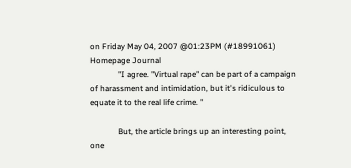on Friday May 04, 2007 @01:23PM (#18991061) Homepage Journal
              "I agree. "Virtual rape" can be part of a campaign of harassment and intimidation, but it's ridiculous to equate it to the real life crime. "

              But, the article brings up an interesting point, one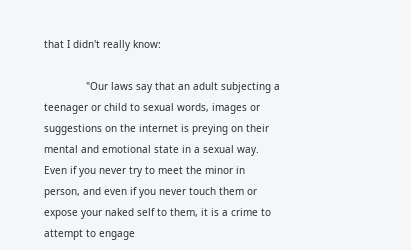that I didn't really know:

              "Our laws say that an adult subjecting a teenager or child to sexual words, images or suggestions on the internet is preying on their mental and emotional state in a sexual way. Even if you never try to meet the minor in person, and even if you never touch them or expose your naked self to them, it is a crime to attempt to engage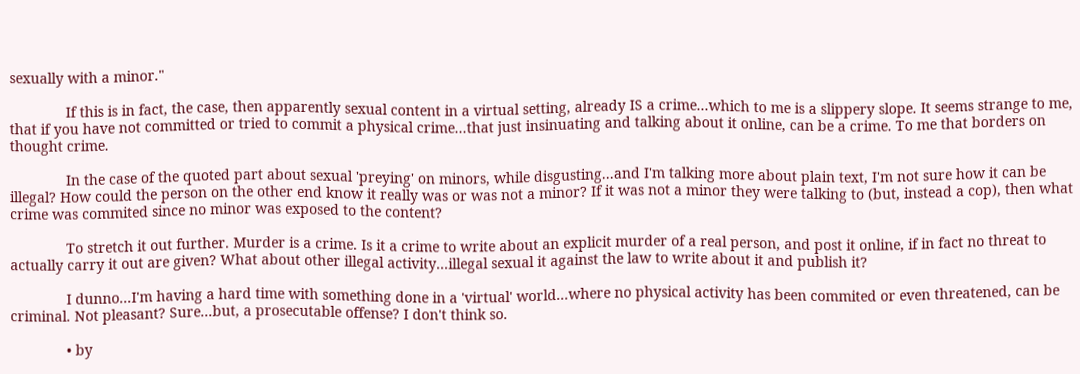sexually with a minor."

              If this is in fact, the case, then apparently sexual content in a virtual setting, already IS a crime...which to me is a slippery slope. It seems strange to me, that if you have not committed or tried to commit a physical crime...that just insinuating and talking about it online, can be a crime. To me that borders on thought crime.

              In the case of the quoted part about sexual 'preying' on minors, while disgusting...and I'm talking more about plain text, I'm not sure how it can be illegal? How could the person on the other end know it really was or was not a minor? If it was not a minor they were talking to (but, instead a cop), then what crime was commited since no minor was exposed to the content?

              To stretch it out further. Murder is a crime. Is it a crime to write about an explicit murder of a real person, and post it online, if in fact no threat to actually carry it out are given? What about other illegal activity...illegal sexual it against the law to write about it and publish it?

              I dunno...I'm having a hard time with something done in a 'virtual' world...where no physical activity has been commited or even threatened, can be criminal. Not pleasant? Sure...but, a prosecutable offense? I don't think so.

              • by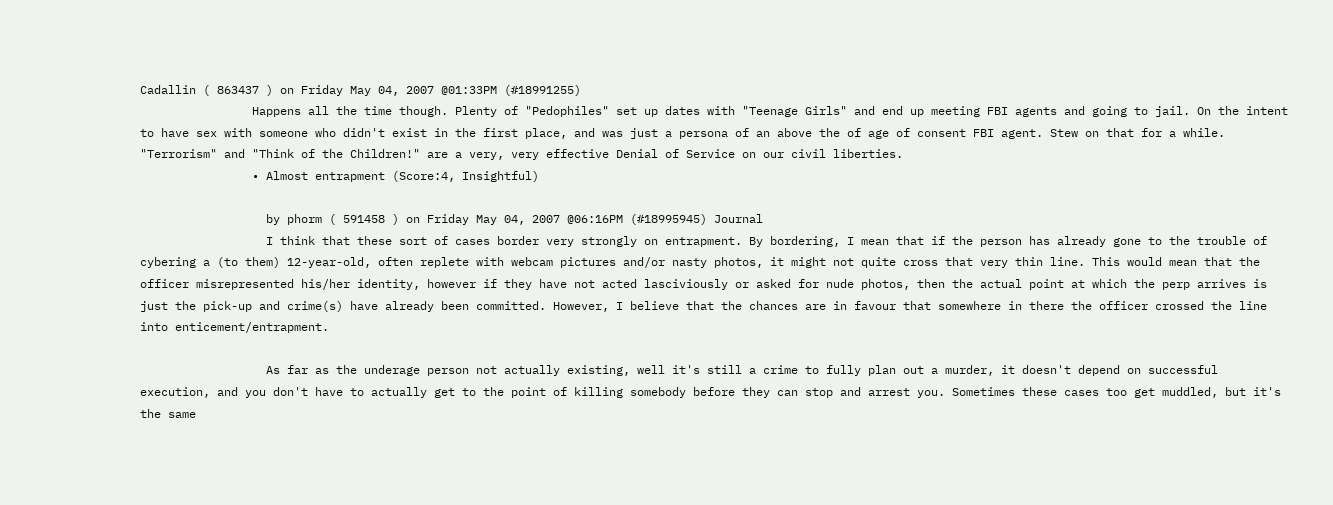Cadallin ( 863437 ) on Friday May 04, 2007 @01:33PM (#18991255)
                Happens all the time though. Plenty of "Pedophiles" set up dates with "Teenage Girls" and end up meeting FBI agents and going to jail. On the intent to have sex with someone who didn't exist in the first place, and was just a persona of an above the of age of consent FBI agent. Stew on that for a while. "Terrorism" and "Think of the Children!" are a very, very effective Denial of Service on our civil liberties.
                • Almost entrapment (Score:4, Insightful)

                  by phorm ( 591458 ) on Friday May 04, 2007 @06:16PM (#18995945) Journal
                  I think that these sort of cases border very strongly on entrapment. By bordering, I mean that if the person has already gone to the trouble of cybering a (to them) 12-year-old, often replete with webcam pictures and/or nasty photos, it might not quite cross that very thin line. This would mean that the officer misrepresented his/her identity, however if they have not acted lasciviously or asked for nude photos, then the actual point at which the perp arrives is just the pick-up and crime(s) have already been committed. However, I believe that the chances are in favour that somewhere in there the officer crossed the line into enticement/entrapment.

                  As far as the underage person not actually existing, well it's still a crime to fully plan out a murder, it doesn't depend on successful execution, and you don't have to actually get to the point of killing somebody before they can stop and arrest you. Sometimes these cases too get muddled, but it's the same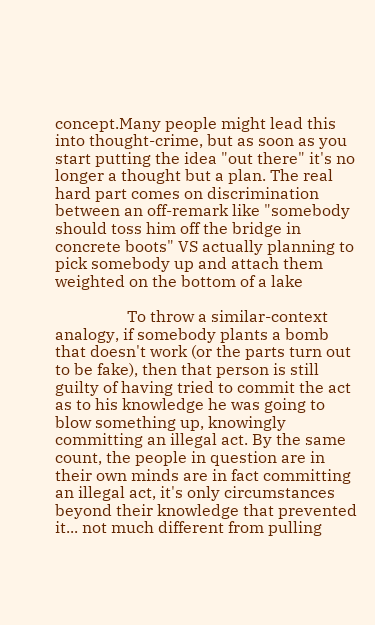concept.Many people might lead this into thought-crime, but as soon as you start putting the idea "out there" it's no longer a thought but a plan. The real hard part comes on discrimination between an off-remark like "somebody should toss him off the bridge in concrete boots" VS actually planning to pick somebody up and attach them weighted on the bottom of a lake

                  To throw a similar-context analogy, if somebody plants a bomb that doesn't work (or the parts turn out to be fake), then that person is still guilty of having tried to commit the act as to his knowledge he was going to blow something up, knowingly committing an illegal act. By the same count, the people in question are in their own minds are in fact committing an illegal act, it's only circumstances beyond their knowledge that prevented it... not much different from pulling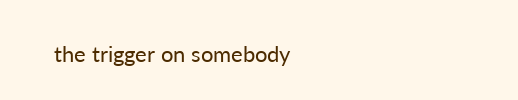the trigger on somebody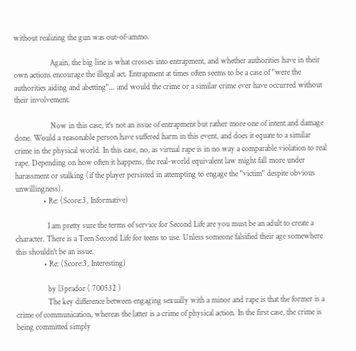without realizing the gun was out-of-ammo.

                  Again, the big line is what crosses into entrapment, and whether authorities have in their own actions encourage the illegal act. Entrapment at times often seems to be a case of "were the authorities aiding and abetting"... and would the crime or a similar crime ever have occurred without their involvement.

                  Now in this case, it's not an issue of entrapment but rather more one of intent and damage done. Would a reasonable person have suffered harm in this event, and does it equate to a similar crime in the physical world. In this case, no, as virtual rape is in no way a comparable violation to real rape. Depending on how often it happens, the real-world equivalent law might fall more under harassment or stalking (if the player persisted in attempting to engage the "victim" despite obvious unwillingness).
              • Re: (Score:3, Informative)

                I am pretty sure the terms of service for Second Life are you must be an adult to create a character. There is a Teen Second Life for teens to use. Unless someone falsified their age somewhere this shouldn't be an issue.
              • Re: (Score:3, Interesting)

                by l3prador ( 700532 )
                The key difference between engaging sexually with a minor and rape is that the former is a crime of communication, whereas the latter is a crime of physical action. In the first case, the crime is being committed simply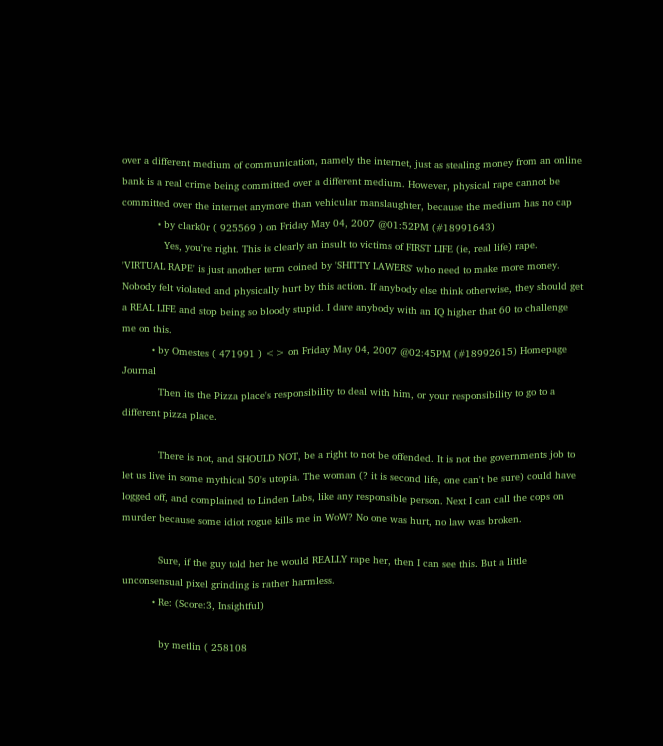over a different medium of communication, namely the internet, just as stealing money from an online bank is a real crime being committed over a different medium. However, physical rape cannot be committed over the internet anymore than vehicular manslaughter, because the medium has no cap
            • by clark0r ( 925569 ) on Friday May 04, 2007 @01:52PM (#18991643)
              Yes, you're right. This is clearly an insult to victims of FIRST LIFE (ie, real life) rape. 'VIRTUAL RAPE' is just another term coined by 'SHITTY LAWERS' who need to make more money. Nobody felt violated and physically hurt by this action. If anybody else think otherwise, they should get a REAL LIFE and stop being so bloody stupid. I dare anybody with an IQ higher that 60 to challenge me on this.
          • by Omestes ( 471991 ) <> on Friday May 04, 2007 @02:45PM (#18992615) Homepage Journal
            Then its the Pizza place's responsibility to deal with him, or your responsibility to go to a different pizza place.

            There is not, and SHOULD NOT, be a right to not be offended. It is not the governments job to let us live in some mythical 50's utopia. The woman (? it is second life, one can't be sure) could have logged off, and complained to Linden Labs, like any responsible person. Next I can call the cops on murder because some idiot rogue kills me in WoW? No one was hurt, no law was broken.

            Sure, if the guy told her he would REALLY rape her, then I can see this. But a little unconsensual pixel grinding is rather harmless.
          • Re: (Score:3, Insightful)

            by metlin ( 258108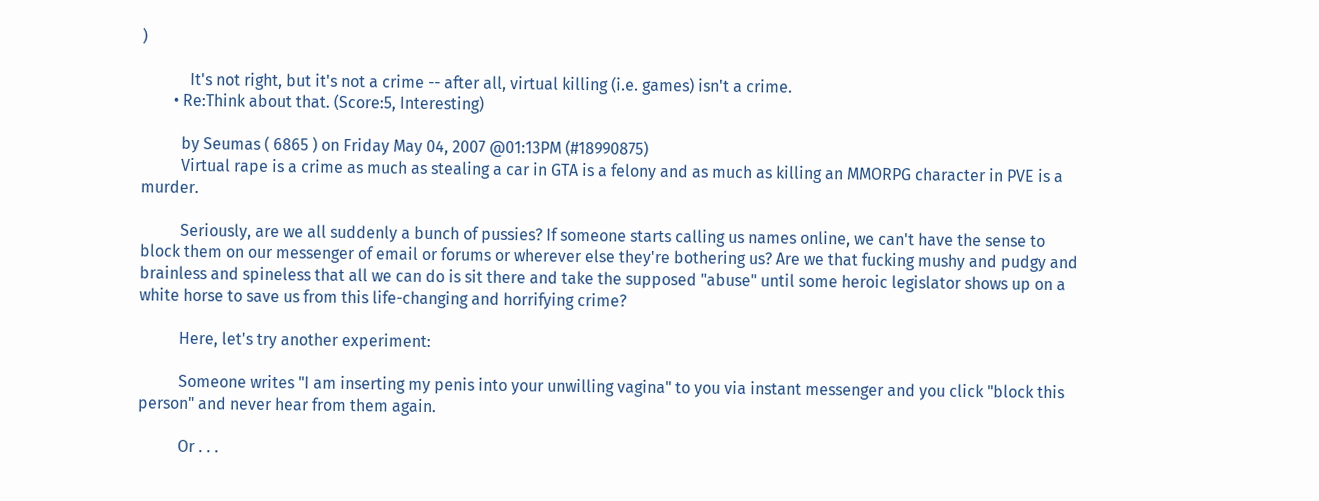)

            It's not right, but it's not a crime -- after all, virtual killing (i.e. games) isn't a crime.
        • Re:Think about that. (Score:5, Interesting)

          by Seumas ( 6865 ) on Friday May 04, 2007 @01:13PM (#18990875)
          Virtual rape is a crime as much as stealing a car in GTA is a felony and as much as killing an MMORPG character in PVE is a murder.

          Seriously, are we all suddenly a bunch of pussies? If someone starts calling us names online, we can't have the sense to block them on our messenger of email or forums or wherever else they're bothering us? Are we that fucking mushy and pudgy and brainless and spineless that all we can do is sit there and take the supposed "abuse" until some heroic legislator shows up on a white horse to save us from this life-changing and horrifying crime?

          Here, let's try another experiment:

          Someone writes "I am inserting my penis into your unwilling vagina" to you via instant messenger and you click "block this person" and never hear from them again.

          Or . . .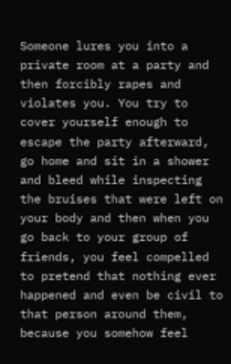Someone lures you into a private room at a party and then forcibly rapes and violates you. You try to cover yourself enough to escape the party afterward, go home and sit in a shower and bleed while inspecting the bruises that were left on your body and then when you go back to your group of friends, you feel compelled to pretend that nothing ever happened and even be civil to that person around them, because you somehow feel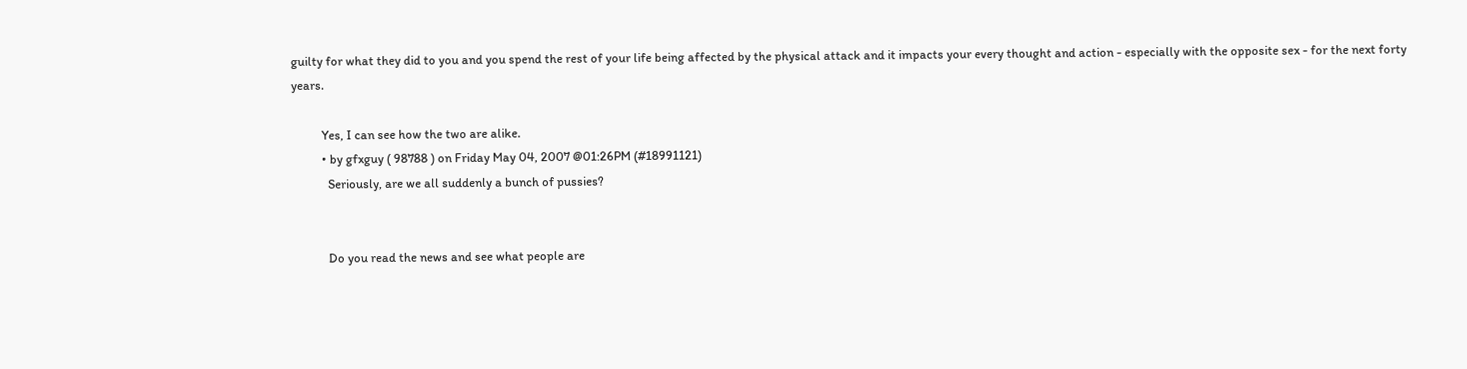guilty for what they did to you and you spend the rest of your life being affected by the physical attack and it impacts your every thought and action - especially with the opposite sex - for the next forty years.

          Yes, I can see how the two are alike.
          • by gfxguy ( 98788 ) on Friday May 04, 2007 @01:26PM (#18991121)
            Seriously, are we all suddenly a bunch of pussies?


            Do you read the news and see what people are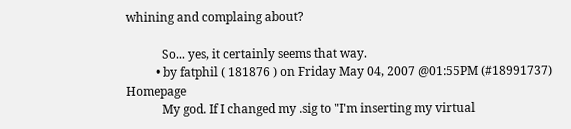whining and complaing about?

            So... yes, it certainly seems that way.
          • by fatphil ( 181876 ) on Friday May 04, 2007 @01:55PM (#18991737) Homepage
            My god. If I changed my .sig to "I'm inserting my virtual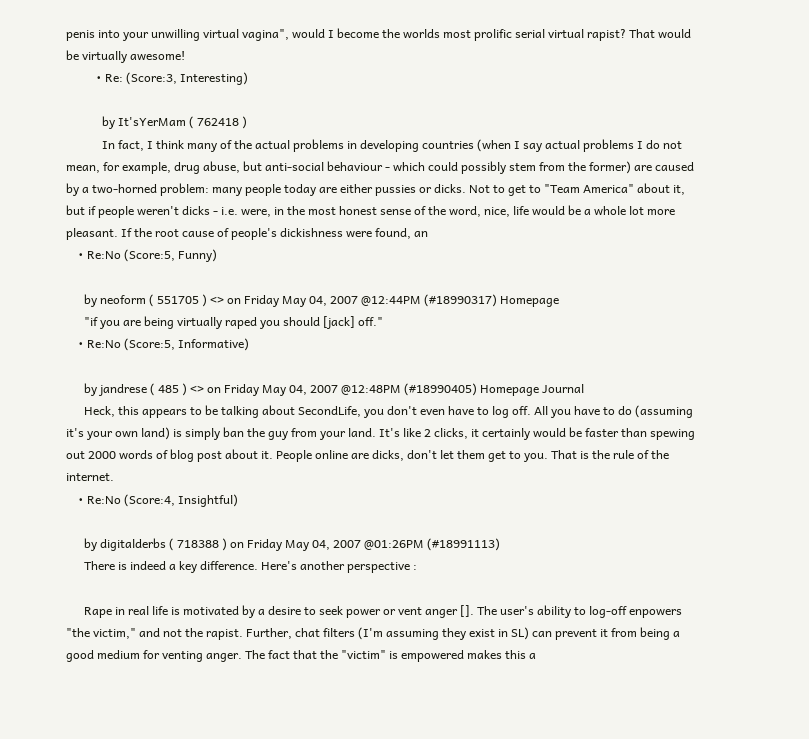penis into your unwilling virtual vagina", would I become the worlds most prolific serial virtual rapist? That would be virtually awesome!
          • Re: (Score:3, Interesting)

            by It'sYerMam ( 762418 )
            In fact, I think many of the actual problems in developing countries (when I say actual problems I do not mean, for example, drug abuse, but anti-social behaviour - which could possibly stem from the former) are caused by a two-horned problem: many people today are either pussies or dicks. Not to get to "Team America" about it, but if people weren't dicks - i.e. were, in the most honest sense of the word, nice, life would be a whole lot more pleasant. If the root cause of people's dickishness were found, an
    • Re:No (Score:5, Funny)

      by neoform ( 551705 ) <> on Friday May 04, 2007 @12:44PM (#18990317) Homepage
      "if you are being virtually raped you should [jack] off."
    • Re:No (Score:5, Informative)

      by jandrese ( 485 ) <> on Friday May 04, 2007 @12:48PM (#18990405) Homepage Journal
      Heck, this appears to be talking about SecondLife, you don't even have to log off. All you have to do (assuming it's your own land) is simply ban the guy from your land. It's like 2 clicks, it certainly would be faster than spewing out 2000 words of blog post about it. People online are dicks, don't let them get to you. That is the rule of the internet.
    • Re:No (Score:4, Insightful)

      by digitalderbs ( 718388 ) on Friday May 04, 2007 @01:26PM (#18991113)
      There is indeed a key difference. Here's another perspective :

      Rape in real life is motivated by a desire to seek power or vent anger []. The user's ability to log-off enpowers "the victim," and not the rapist. Further, chat filters (I'm assuming they exist in SL) can prevent it from being a good medium for venting anger. The fact that the "victim" is empowered makes this a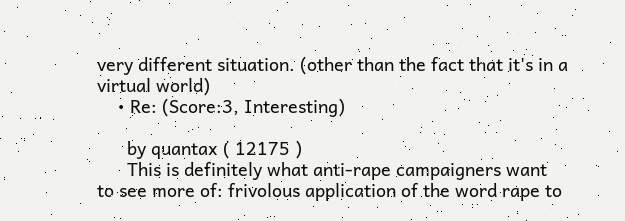very different situation. (other than the fact that it's in a virtual world)
    • Re: (Score:3, Interesting)

      by quantax ( 12175 )
      This is definitely what anti-rape campaigners want to see more of: frivolous application of the word rape to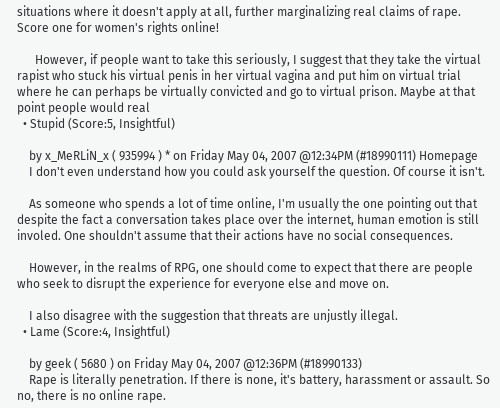situations where it doesn't apply at all, further marginalizing real claims of rape. Score one for women's rights online!

      However, if people want to take this seriously, I suggest that they take the virtual rapist who stuck his virtual penis in her virtual vagina and put him on virtual trial where he can perhaps be virtually convicted and go to virtual prison. Maybe at that point people would real
  • Stupid (Score:5, Insightful)

    by x_MeRLiN_x ( 935994 ) * on Friday May 04, 2007 @12:34PM (#18990111) Homepage
    I don't even understand how you could ask yourself the question. Of course it isn't.

    As someone who spends a lot of time online, I'm usually the one pointing out that despite the fact a conversation takes place over the internet, human emotion is still involed. One shouldn't assume that their actions have no social consequences.

    However, in the realms of RPG, one should come to expect that there are people who seek to disrupt the experience for everyone else and move on.

    I also disagree with the suggestion that threats are unjustly illegal.
  • Lame (Score:4, Insightful)

    by geek ( 5680 ) on Friday May 04, 2007 @12:36PM (#18990133)
    Rape is literally penetration. If there is none, it's battery, harassment or assault. So no, there is no online rape.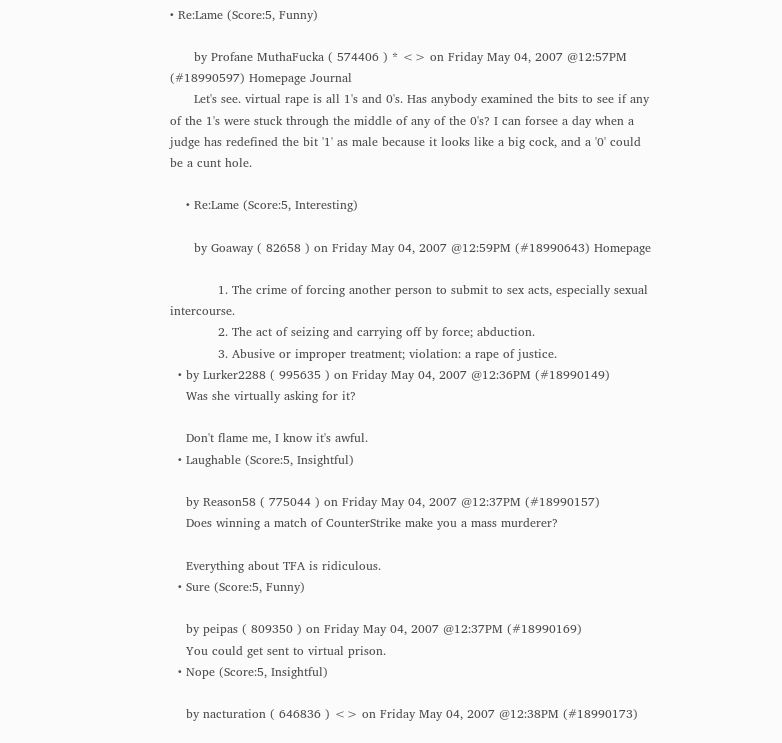• Re:Lame (Score:5, Funny)

      by Profane MuthaFucka ( 574406 ) * <> on Friday May 04, 2007 @12:57PM (#18990597) Homepage Journal
      Let's see. virtual rape is all 1's and 0's. Has anybody examined the bits to see if any of the 1's were stuck through the middle of any of the 0's? I can forsee a day when a judge has redefined the bit '1' as male because it looks like a big cock, and a '0' could be a cunt hole.

    • Re:Lame (Score:5, Interesting)

      by Goaway ( 82658 ) on Friday May 04, 2007 @12:59PM (#18990643) Homepage

            1. The crime of forcing another person to submit to sex acts, especially sexual intercourse.
            2. The act of seizing and carrying off by force; abduction.
            3. Abusive or improper treatment; violation: a rape of justice.
  • by Lurker2288 ( 995635 ) on Friday May 04, 2007 @12:36PM (#18990149)
    Was she virtually asking for it?

    Don't flame me, I know it's awful.
  • Laughable (Score:5, Insightful)

    by Reason58 ( 775044 ) on Friday May 04, 2007 @12:37PM (#18990157)
    Does winning a match of CounterStrike make you a mass murderer?

    Everything about TFA is ridiculous.
  • Sure (Score:5, Funny)

    by peipas ( 809350 ) on Friday May 04, 2007 @12:37PM (#18990169)
    You could get sent to virtual prison.
  • Nope (Score:5, Insightful)

    by nacturation ( 646836 ) <> on Friday May 04, 2007 @12:38PM (#18990173)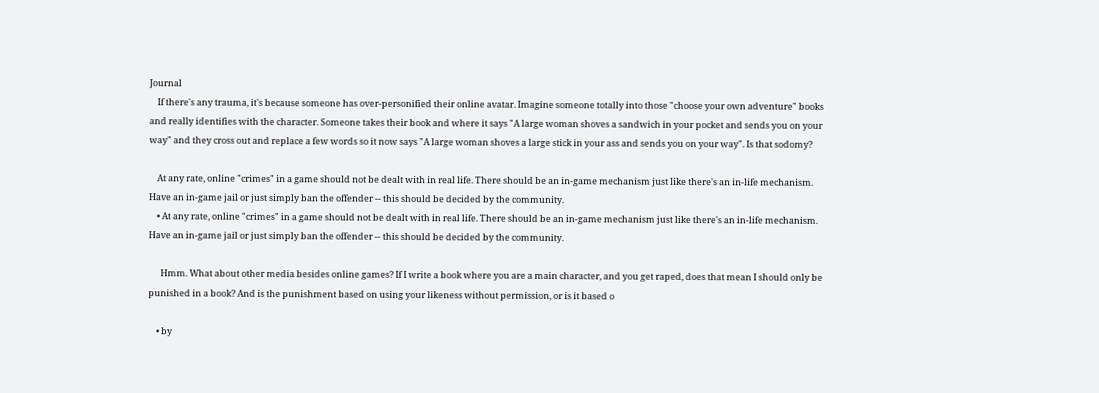Journal
    If there's any trauma, it's because someone has over-personified their online avatar. Imagine someone totally into those "choose your own adventure" books and really identifies with the character. Someone takes their book and where it says "A large woman shoves a sandwich in your pocket and sends you on your way" and they cross out and replace a few words so it now says "A large woman shoves a large stick in your ass and sends you on your way". Is that sodomy?

    At any rate, online "crimes" in a game should not be dealt with in real life. There should be an in-game mechanism just like there's an in-life mechanism. Have an in-game jail or just simply ban the offender -- this should be decided by the community.
    • At any rate, online "crimes" in a game should not be dealt with in real life. There should be an in-game mechanism just like there's an in-life mechanism. Have an in-game jail or just simply ban the offender -- this should be decided by the community.

      Hmm. What about other media besides online games? If I write a book where you are a main character, and you get raped, does that mean I should only be punished in a book? And is the punishment based on using your likeness without permission, or is it based o

    • by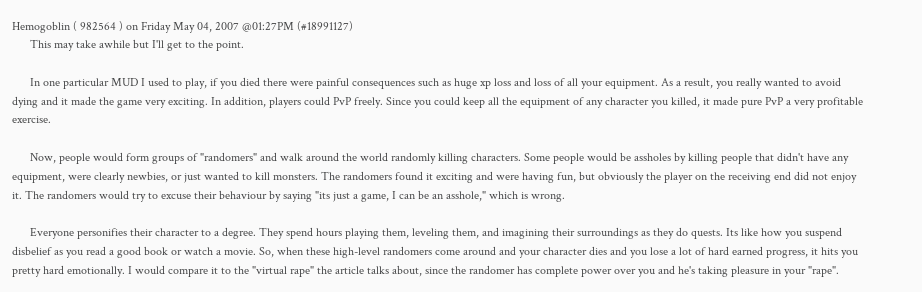Hemogoblin ( 982564 ) on Friday May 04, 2007 @01:27PM (#18991127)
      This may take awhile but I'll get to the point.

      In one particular MUD I used to play, if you died there were painful consequences such as huge xp loss and loss of all your equipment. As a result, you really wanted to avoid dying and it made the game very exciting. In addition, players could PvP freely. Since you could keep all the equipment of any character you killed, it made pure PvP a very profitable exercise.

      Now, people would form groups of "randomers" and walk around the world randomly killing characters. Some people would be assholes by killing people that didn't have any equipment, were clearly newbies, or just wanted to kill monsters. The randomers found it exciting and were having fun, but obviously the player on the receiving end did not enjoy it. The randomers would try to excuse their behaviour by saying "its just a game, I can be an asshole," which is wrong.

      Everyone personifies their character to a degree. They spend hours playing them, leveling them, and imagining their surroundings as they do quests. Its like how you suspend disbelief as you read a good book or watch a movie. So, when these high-level randomers come around and your character dies and you lose a lot of hard earned progress, it hits you pretty hard emotionally. I would compare it to the "virtual rape" the article talks about, since the randomer has complete power over you and he's taking pleasure in your "rape".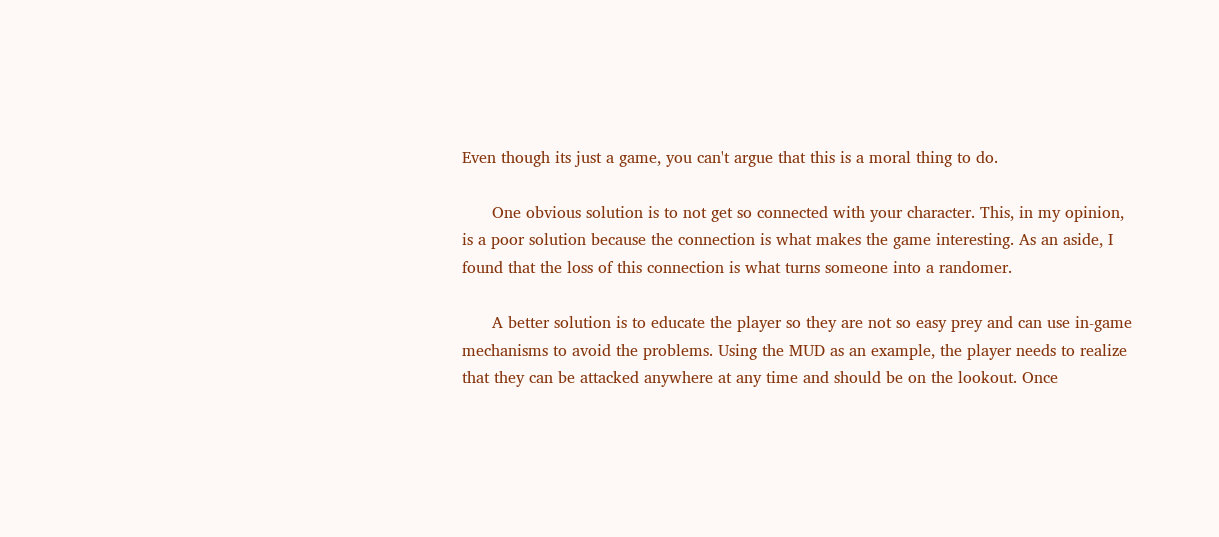Even though its just a game, you can't argue that this is a moral thing to do.

      One obvious solution is to not get so connected with your character. This, in my opinion, is a poor solution because the connection is what makes the game interesting. As an aside, I found that the loss of this connection is what turns someone into a randomer.

      A better solution is to educate the player so they are not so easy prey and can use in-game mechanisms to avoid the problems. Using the MUD as an example, the player needs to realize that they can be attacked anywhere at any time and should be on the lookout. Once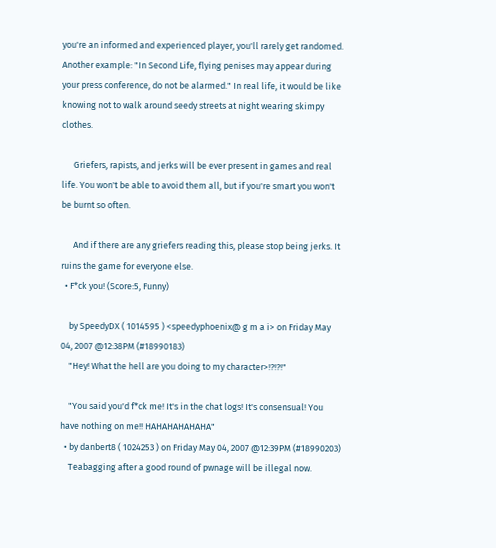you're an informed and experienced player, you'll rarely get randomed. Another example: "In Second Life, flying penises may appear during your press conference, do not be alarmed." In real life, it would be like knowing not to walk around seedy streets at night wearing skimpy clothes.

      Griefers, rapists, and jerks will be ever present in games and real life. You won't be able to avoid them all, but if you're smart you won't be burnt so often.

      And if there are any griefers reading this, please stop being jerks. It ruins the game for everyone else.
  • F*ck you! (Score:5, Funny)

    by SpeedyDX ( 1014595 ) <speedyphoenix@ g m a i> on Friday May 04, 2007 @12:38PM (#18990183)
    "Hey! What the hell are you doing to my character>!?!?!"

    "You said you'd f*ck me! It's in the chat logs! It's consensual! You have nothing on me!! HAHAHAHAHAHA"
  • by danbert8 ( 1024253 ) on Friday May 04, 2007 @12:39PM (#18990203)
    Teabagging after a good round of pwnage will be illegal now.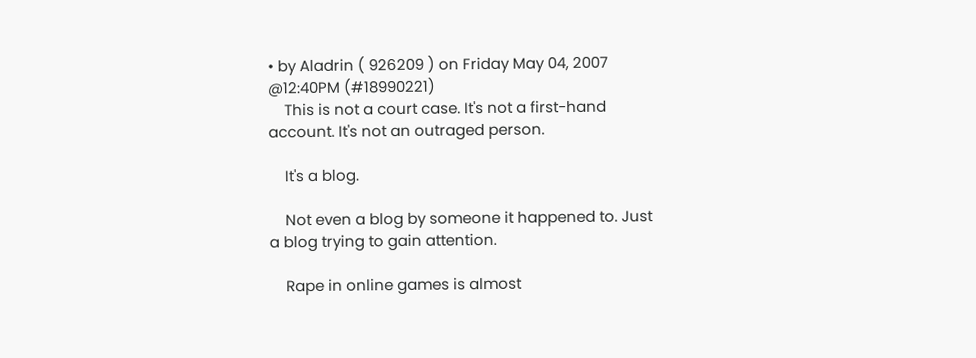• by Aladrin ( 926209 ) on Friday May 04, 2007 @12:40PM (#18990221)
    This is not a court case. It's not a first-hand account. It's not an outraged person.

    It's a blog.

    Not even a blog by someone it happened to. Just a blog trying to gain attention.

    Rape in online games is almost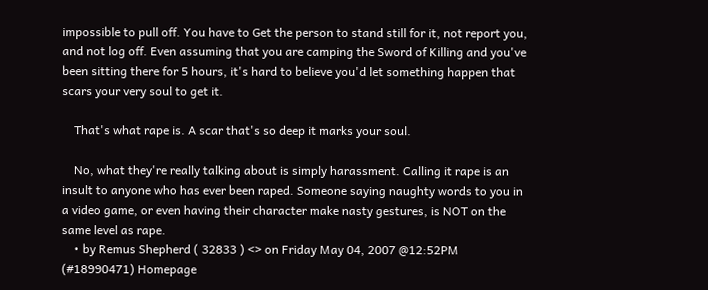impossible to pull off. You have to Get the person to stand still for it, not report you, and not log off. Even assuming that you are camping the Sword of Killing and you've been sitting there for 5 hours, it's hard to believe you'd let something happen that scars your very soul to get it.

    That's what rape is. A scar that's so deep it marks your soul.

    No, what they're really talking about is simply harassment. Calling it rape is an insult to anyone who has ever been raped. Someone saying naughty words to you in a video game, or even having their character make nasty gestures, is NOT on the same level as rape.
    • by Remus Shepherd ( 32833 ) <> on Friday May 04, 2007 @12:52PM (#18990471) Homepage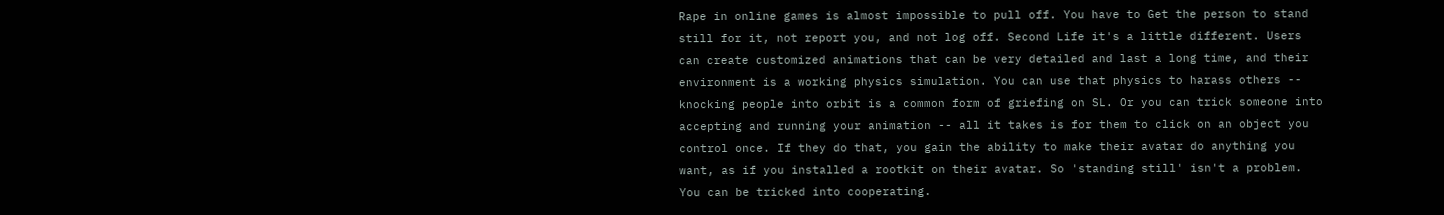Rape in online games is almost impossible to pull off. You have to Get the person to stand still for it, not report you, and not log off. Second Life it's a little different. Users can create customized animations that can be very detailed and last a long time, and their environment is a working physics simulation. You can use that physics to harass others -- knocking people into orbit is a common form of griefing on SL. Or you can trick someone into accepting and running your animation -- all it takes is for them to click on an object you control once. If they do that, you gain the ability to make their avatar do anything you want, as if you installed a rootkit on their avatar. So 'standing still' isn't a problem. You can be tricked into cooperating.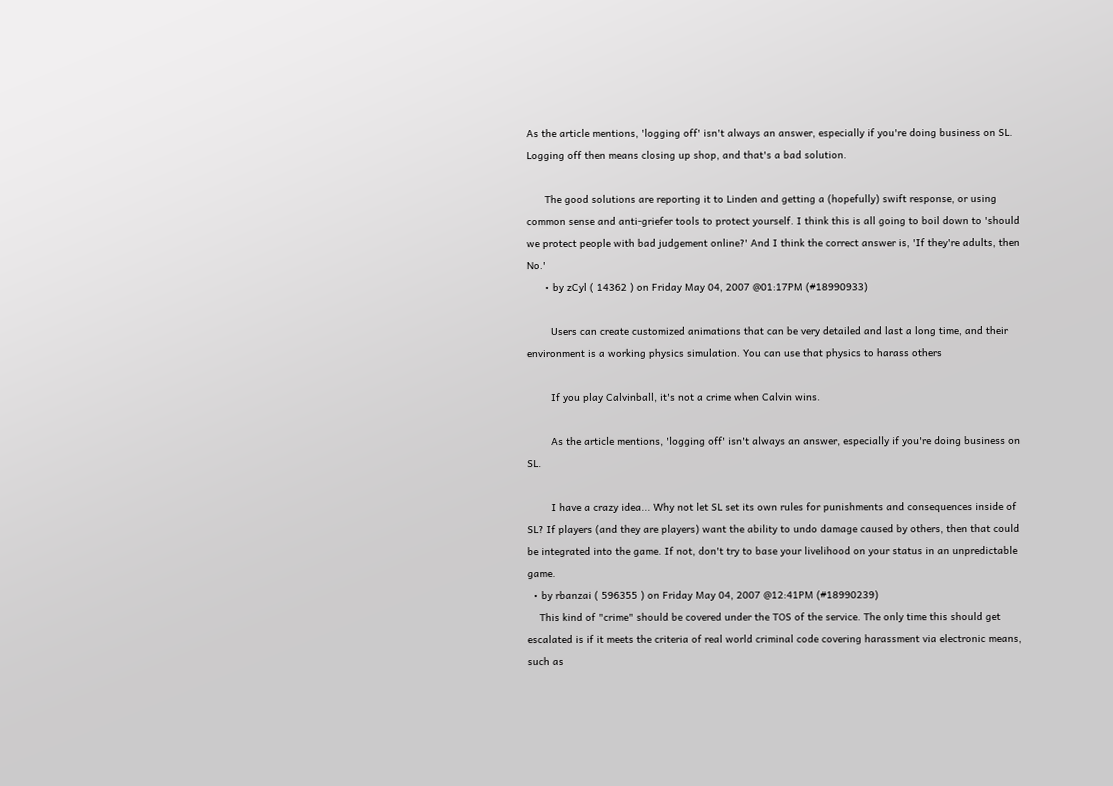As the article mentions, 'logging off' isn't always an answer, especially if you're doing business on SL. Logging off then means closing up shop, and that's a bad solution.

      The good solutions are reporting it to Linden and getting a (hopefully) swift response, or using common sense and anti-griefer tools to protect yourself. I think this is all going to boil down to 'should we protect people with bad judgement online?' And I think the correct answer is, 'If they're adults, then No.'
      • by zCyl ( 14362 ) on Friday May 04, 2007 @01:17PM (#18990933)

        Users can create customized animations that can be very detailed and last a long time, and their environment is a working physics simulation. You can use that physics to harass others

        If you play Calvinball, it's not a crime when Calvin wins.

        As the article mentions, 'logging off' isn't always an answer, especially if you're doing business on SL.

        I have a crazy idea... Why not let SL set its own rules for punishments and consequences inside of SL? If players (and they are players) want the ability to undo damage caused by others, then that could be integrated into the game. If not, don't try to base your livelihood on your status in an unpredictable game.
  • by rbanzai ( 596355 ) on Friday May 04, 2007 @12:41PM (#18990239)
    This kind of "crime" should be covered under the TOS of the service. The only time this should get escalated is if it meets the criteria of real world criminal code covering harassment via electronic means, such as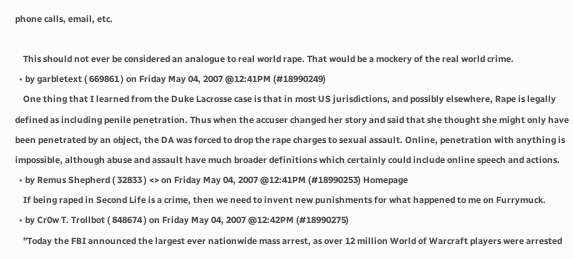phone calls, email, etc.

    This should not ever be considered an analogue to real world rape. That would be a mockery of the real world crime.
  • by garbletext ( 669861 ) on Friday May 04, 2007 @12:41PM (#18990249)
    One thing that I learned from the Duke Lacrosse case is that in most US jurisdictions, and possibly elsewhere, Rape is legally defined as including penile penetration. Thus when the accuser changed her story and said that she thought she might only have been penetrated by an object, the DA was forced to drop the rape charges to sexual assault. Online, penetration with anything is impossible, although abuse and assault have much broader definitions which certainly could include online speech and actions.
  • by Remus Shepherd ( 32833 ) <> on Friday May 04, 2007 @12:41PM (#18990253) Homepage
    If being raped in Second Life is a crime, then we need to invent new punishments for what happened to me on Furrymuck.
  • by Cr0w T. Trollbot ( 848674 ) on Friday May 04, 2007 @12:42PM (#18990275)
    "Today the FBI announced the largest ever nationwide mass arrest, as over 12 million World of Warcraft players were arrested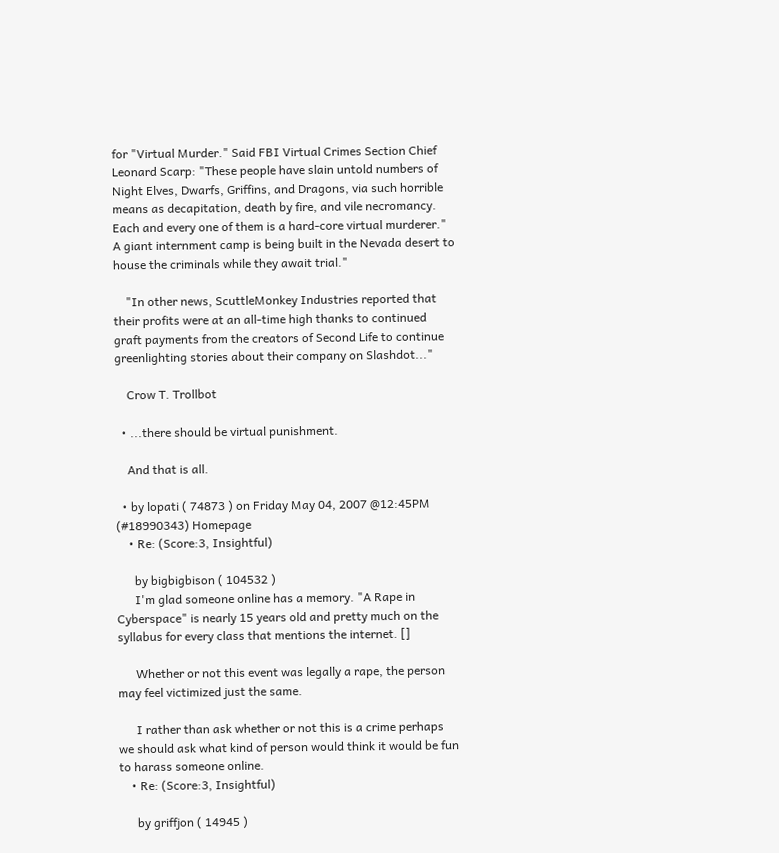for "Virtual Murder." Said FBI Virtual Crimes Section Chief Leonard Scarp: "These people have slain untold numbers of Night Elves, Dwarfs, Griffins, and Dragons, via such horrible means as decapitation, death by fire, and vile necromancy. Each and every one of them is a hard-core virtual murderer." A giant internment camp is being built in the Nevada desert to house the criminals while they await trial."

    "In other news, ScuttleMonkey Industries reported that their profits were at an all-time high thanks to continued graft payments from the creators of Second Life to continue greenlighting stories about their company on Slashdot..."

    Crow T. Trollbot

  • ...there should be virtual punishment.

    And that is all.

  • by lopati ( 74873 ) on Friday May 04, 2007 @12:45PM (#18990343) Homepage
    • Re: (Score:3, Insightful)

      by bigbigbison ( 104532 )
      I'm glad someone online has a memory. "A Rape in Cyberspace" is nearly 15 years old and pretty much on the syllabus for every class that mentions the internet. []

      Whether or not this event was legally a rape, the person may feel victimized just the same.

      I rather than ask whether or not this is a crime perhaps we should ask what kind of person would think it would be fun to harass someone online.
    • Re: (Score:3, Insightful)

      by griffjon ( 14945 )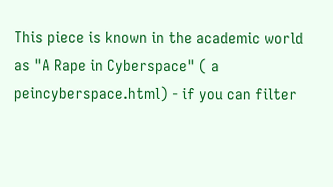This piece is known in the academic world as "A Rape in Cyberspace" ( a peincyberspace.html) - if you can filter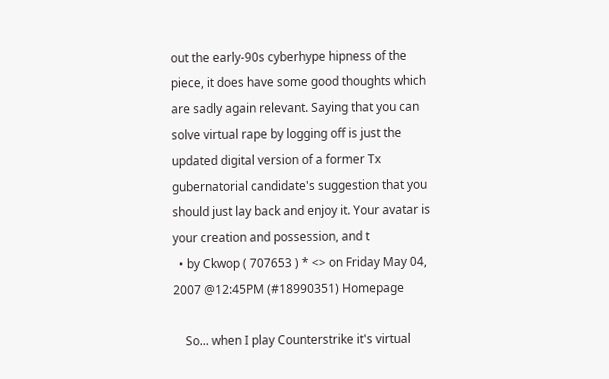out the early-90s cyberhype hipness of the piece, it does have some good thoughts which are sadly again relevant. Saying that you can solve virtual rape by logging off is just the updated digital version of a former Tx gubernatorial candidate's suggestion that you should just lay back and enjoy it. Your avatar is your creation and possession, and t
  • by Ckwop ( 707653 ) * <> on Friday May 04, 2007 @12:45PM (#18990351) Homepage

    So... when I play Counterstrike it's virtual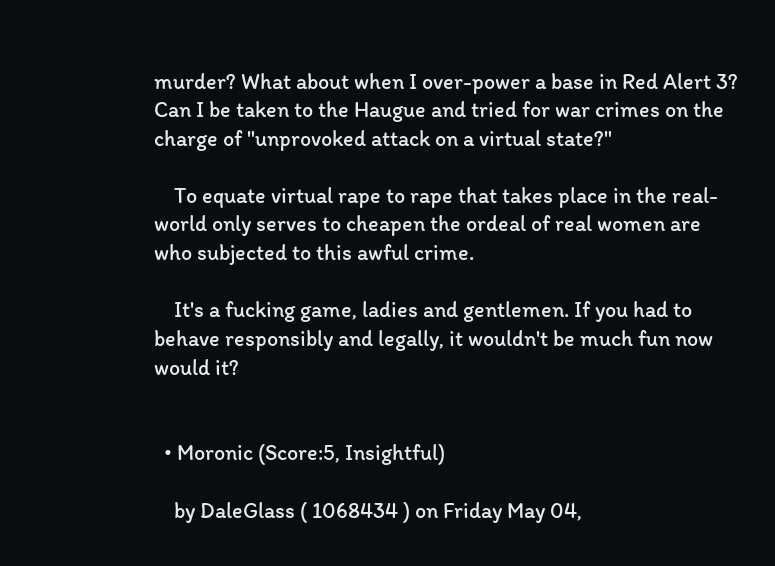murder? What about when I over-power a base in Red Alert 3? Can I be taken to the Haugue and tried for war crimes on the charge of "unprovoked attack on a virtual state?"

    To equate virtual rape to rape that takes place in the real-world only serves to cheapen the ordeal of real women are who subjected to this awful crime.

    It's a fucking game, ladies and gentlemen. If you had to behave responsibly and legally, it wouldn't be much fun now would it?


  • Moronic (Score:5, Insightful)

    by DaleGlass ( 1068434 ) on Friday May 04,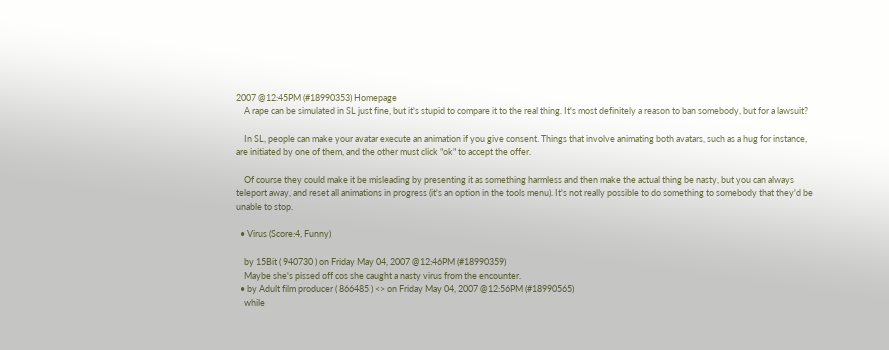2007 @12:45PM (#18990353) Homepage
    A rape can be simulated in SL just fine, but it's stupid to compare it to the real thing. It's most definitely a reason to ban somebody, but for a lawsuit?

    In SL, people can make your avatar execute an animation if you give consent. Things that involve animating both avatars, such as a hug for instance, are initiated by one of them, and the other must click "ok" to accept the offer.

    Of course they could make it be misleading by presenting it as something harmless and then make the actual thing be nasty, but you can always teleport away, and reset all animations in progress (it's an option in the tools menu). It's not really possible to do something to somebody that they'd be unable to stop.

  • Virus (Score:4, Funny)

    by 15Bit ( 940730 ) on Friday May 04, 2007 @12:46PM (#18990359)
    Maybe she's pissed off cos she caught a nasty virus from the encounter.
  • by Adult film producer ( 866485 ) <> on Friday May 04, 2007 @12:56PM (#18990565)
    while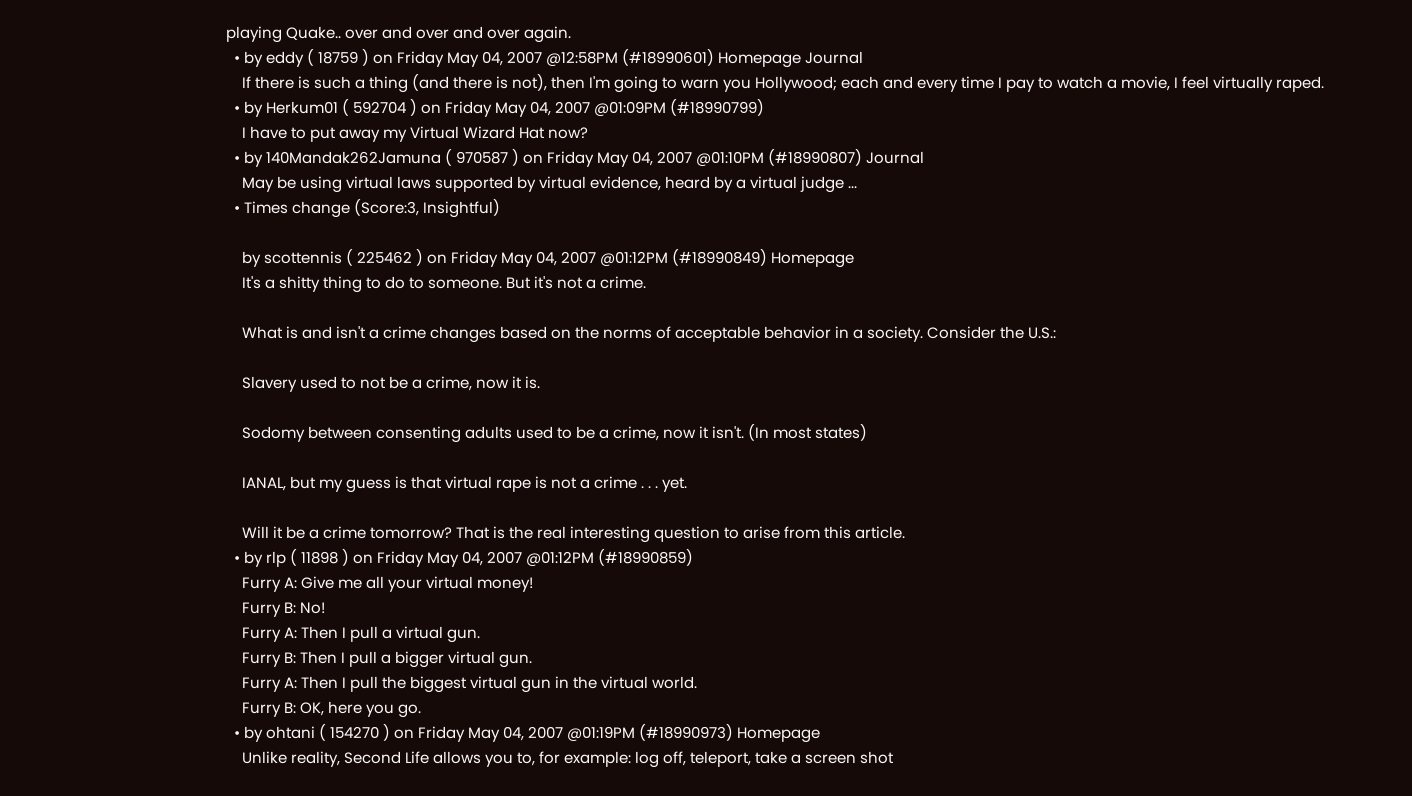playing Quake.. over and over and over again.
  • by eddy ( 18759 ) on Friday May 04, 2007 @12:58PM (#18990601) Homepage Journal
    If there is such a thing (and there is not), then I'm going to warn you Hollywood; each and every time I pay to watch a movie, I feel virtually raped.
  • by Herkum01 ( 592704 ) on Friday May 04, 2007 @01:09PM (#18990799)
    I have to put away my Virtual Wizard Hat now?
  • by 140Mandak262Jamuna ( 970587 ) on Friday May 04, 2007 @01:10PM (#18990807) Journal
    May be using virtual laws supported by virtual evidence, heard by a virtual judge ...
  • Times change (Score:3, Insightful)

    by scottennis ( 225462 ) on Friday May 04, 2007 @01:12PM (#18990849) Homepage
    It's a shitty thing to do to someone. But it's not a crime.

    What is and isn't a crime changes based on the norms of acceptable behavior in a society. Consider the U.S.:

    Slavery used to not be a crime, now it is.

    Sodomy between consenting adults used to be a crime, now it isn't. (In most states)

    IANAL, but my guess is that virtual rape is not a crime . . . yet.

    Will it be a crime tomorrow? That is the real interesting question to arise from this article.
  • by rlp ( 11898 ) on Friday May 04, 2007 @01:12PM (#18990859)
    Furry A: Give me all your virtual money!
    Furry B: No!
    Furry A: Then I pull a virtual gun.
    Furry B: Then I pull a bigger virtual gun.
    Furry A: Then I pull the biggest virtual gun in the virtual world.
    Furry B: OK, here you go.
  • by ohtani ( 154270 ) on Friday May 04, 2007 @01:19PM (#18990973) Homepage
    Unlike reality, Second Life allows you to, for example: log off, teleport, take a screen shot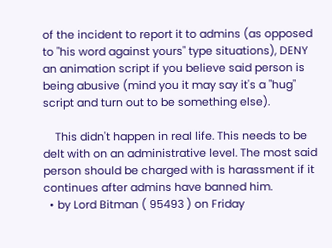of the incident to report it to admins (as opposed to "his word against yours" type situations), DENY an animation script if you believe said person is being abusive (mind you it may say it's a "hug" script and turn out to be something else).

    This didn't happen in real life. This needs to be delt with on an administrative level. The most said person should be charged with is harassment if it continues after admins have banned him.
  • by Lord Bitman ( 95493 ) on Friday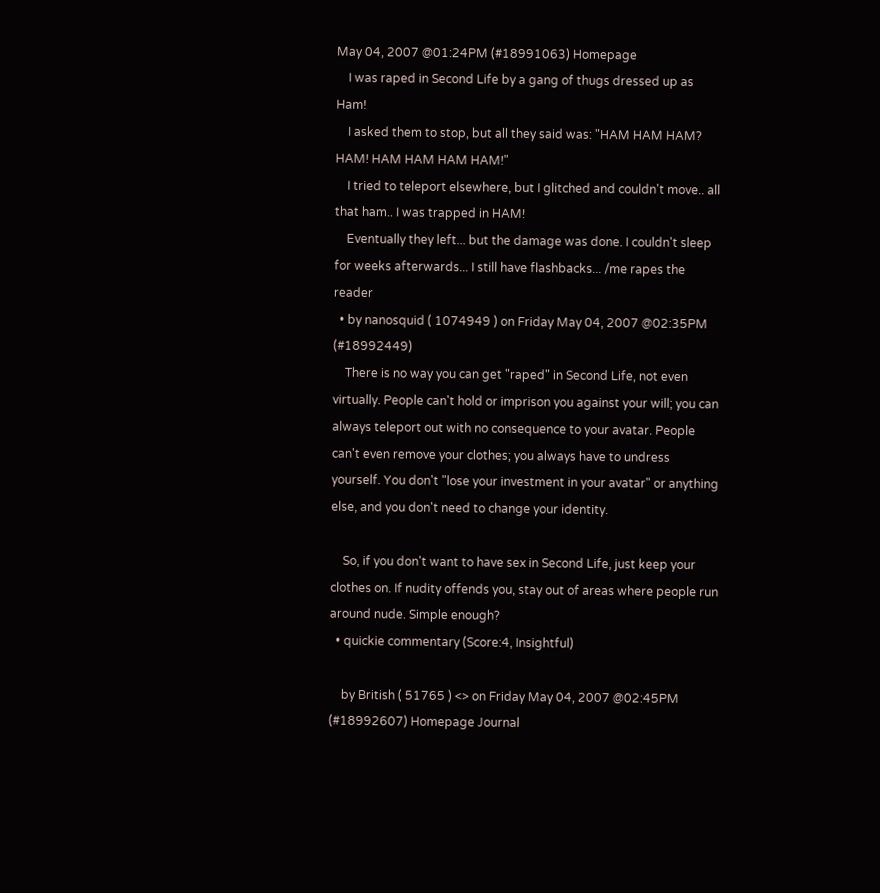May 04, 2007 @01:24PM (#18991063) Homepage
    I was raped in Second Life by a gang of thugs dressed up as Ham!
    I asked them to stop, but all they said was: "HAM HAM HAM? HAM! HAM HAM HAM HAM!"
    I tried to teleport elsewhere, but I glitched and couldn't move.. all that ham.. I was trapped in HAM!
    Eventually they left... but the damage was done. I couldn't sleep for weeks afterwards... I still have flashbacks... /me rapes the reader
  • by nanosquid ( 1074949 ) on Friday May 04, 2007 @02:35PM (#18992449)
    There is no way you can get "raped" in Second Life, not even virtually. People can't hold or imprison you against your will; you can always teleport out with no consequence to your avatar. People can't even remove your clothes; you always have to undress yourself. You don't "lose your investment in your avatar" or anything else, and you don't need to change your identity.

    So, if you don't want to have sex in Second Life, just keep your clothes on. If nudity offends you, stay out of areas where people run around nude. Simple enough?
  • quickie commentary (Score:4, Insightful)

    by British ( 51765 ) <> on Friday May 04, 2007 @02:45PM (#18992607) Homepage Journal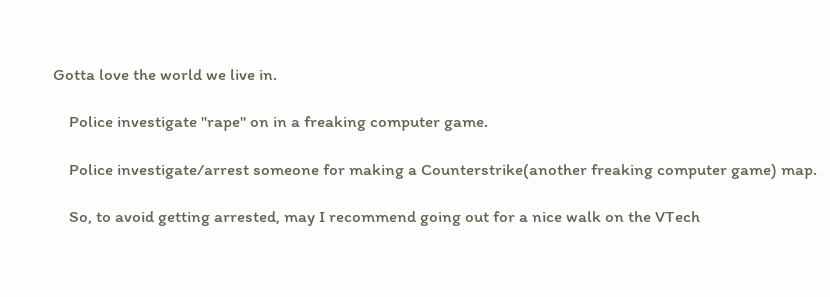Gotta love the world we live in.

    Police investigate "rape" on in a freaking computer game.

    Police investigate/arrest someone for making a Counterstrike(another freaking computer game) map.

    So, to avoid getting arrested, may I recommend going out for a nice walk on the VTech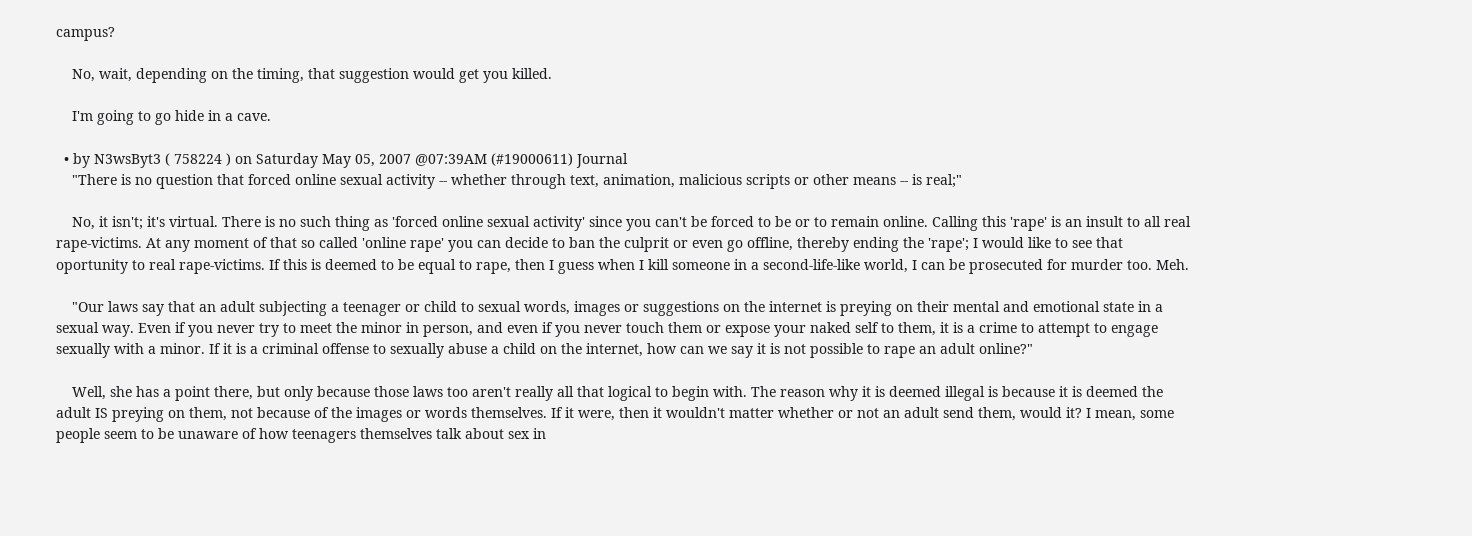campus?

    No, wait, depending on the timing, that suggestion would get you killed.

    I'm going to go hide in a cave.

  • by N3wsByt3 ( 758224 ) on Saturday May 05, 2007 @07:39AM (#19000611) Journal
    "There is no question that forced online sexual activity -- whether through text, animation, malicious scripts or other means -- is real;"

    No, it isn't; it's virtual. There is no such thing as 'forced online sexual activity' since you can't be forced to be or to remain online. Calling this 'rape' is an insult to all real rape-victims. At any moment of that so called 'online rape' you can decide to ban the culprit or even go offline, thereby ending the 'rape'; I would like to see that oportunity to real rape-victims. If this is deemed to be equal to rape, then I guess when I kill someone in a second-life-like world, I can be prosecuted for murder too. Meh.

    "Our laws say that an adult subjecting a teenager or child to sexual words, images or suggestions on the internet is preying on their mental and emotional state in a sexual way. Even if you never try to meet the minor in person, and even if you never touch them or expose your naked self to them, it is a crime to attempt to engage sexually with a minor. If it is a criminal offense to sexually abuse a child on the internet, how can we say it is not possible to rape an adult online?"

    Well, she has a point there, but only because those laws too aren't really all that logical to begin with. The reason why it is deemed illegal is because it is deemed the adult IS preying on them, not because of the images or words themselves. If it were, then it wouldn't matter whether or not an adult send them, would it? I mean, some people seem to be unaware of how teenagers themselves talk about sex in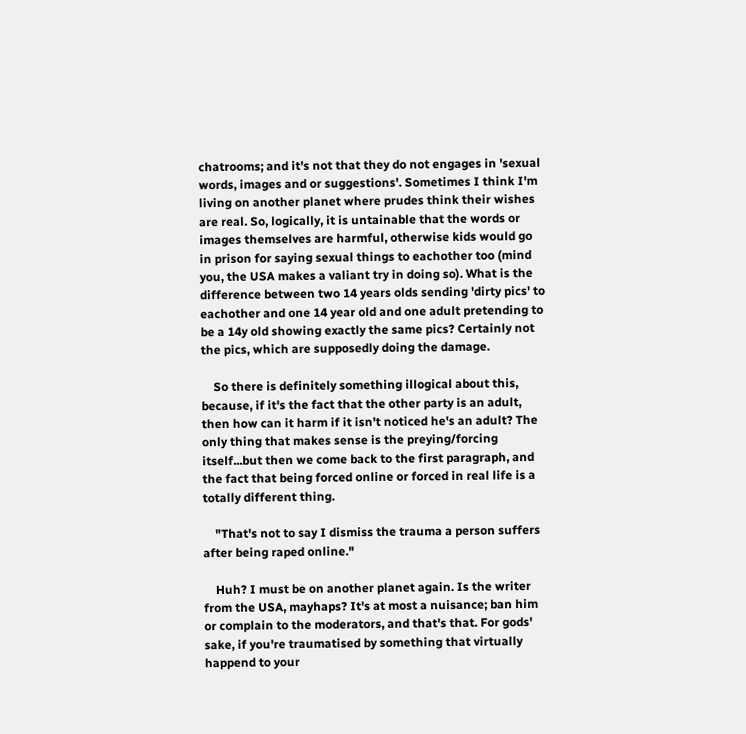chatrooms; and it's not that they do not engages in 'sexual words, images and or suggestions'. Sometimes I think I'm living on another planet where prudes think their wishes are real. So, logically, it is untainable that the words or images themselves are harmful, otherwise kids would go in prison for saying sexual things to eachother too (mind you, the USA makes a valiant try in doing so). What is the difference between two 14 years olds sending 'dirty pics' to eachother and one 14 year old and one adult pretending to be a 14y old showing exactly the same pics? Certainly not the pics, which are supposedly doing the damage.

    So there is definitely something illogical about this, because, if it's the fact that the other party is an adult, then how can it harm if it isn't noticed he's an adult? The only thing that makes sense is the preying/forcing itself...but then we come back to the first paragraph, and the fact that being forced online or forced in real life is a totally different thing.

    "That's not to say I dismiss the trauma a person suffers after being raped online."

    Huh? I must be on another planet again. Is the writer from the USA, mayhaps? It's at most a nuisance; ban him or complain to the moderators, and that's that. For gods' sake, if you're traumatised by something that virtually happend to your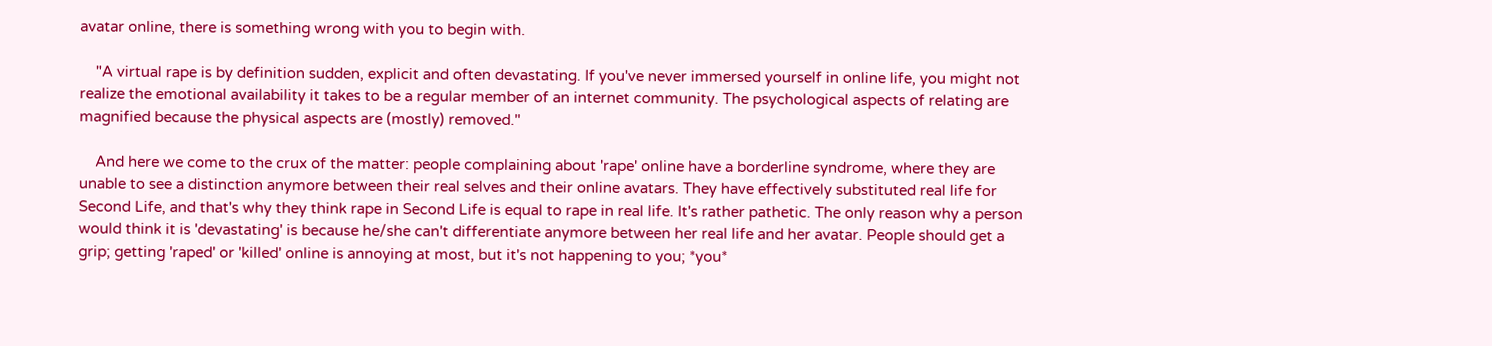avatar online, there is something wrong with you to begin with.

    "A virtual rape is by definition sudden, explicit and often devastating. If you've never immersed yourself in online life, you might not realize the emotional availability it takes to be a regular member of an internet community. The psychological aspects of relating are magnified because the physical aspects are (mostly) removed."

    And here we come to the crux of the matter: people complaining about 'rape' online have a borderline syndrome, where they are unable to see a distinction anymore between their real selves and their online avatars. They have effectively substituted real life for Second Life, and that's why they think rape in Second Life is equal to rape in real life. It's rather pathetic. The only reason why a person would think it is 'devastating' is because he/she can't differentiate anymore between her real life and her avatar. People should get a grip; getting 'raped' or 'killed' online is annoying at most, but it's not happening to you; *you*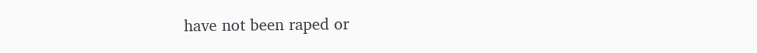have not been raped or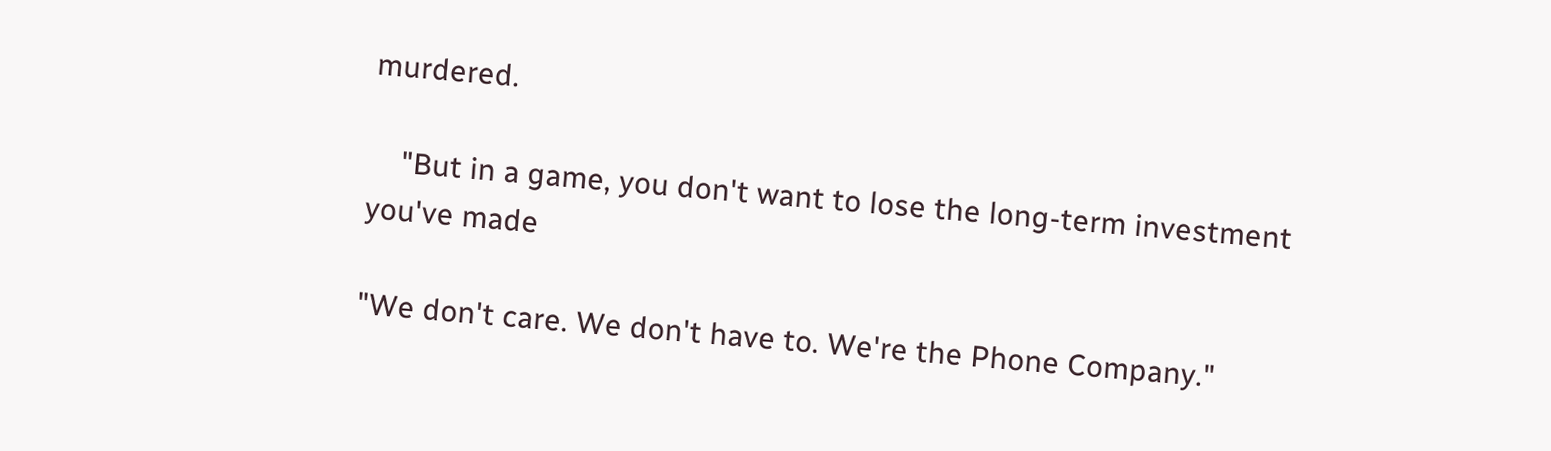murdered.

    "But in a game, you don't want to lose the long-term investment you've made

"We don't care. We don't have to. We're the Phone Company."